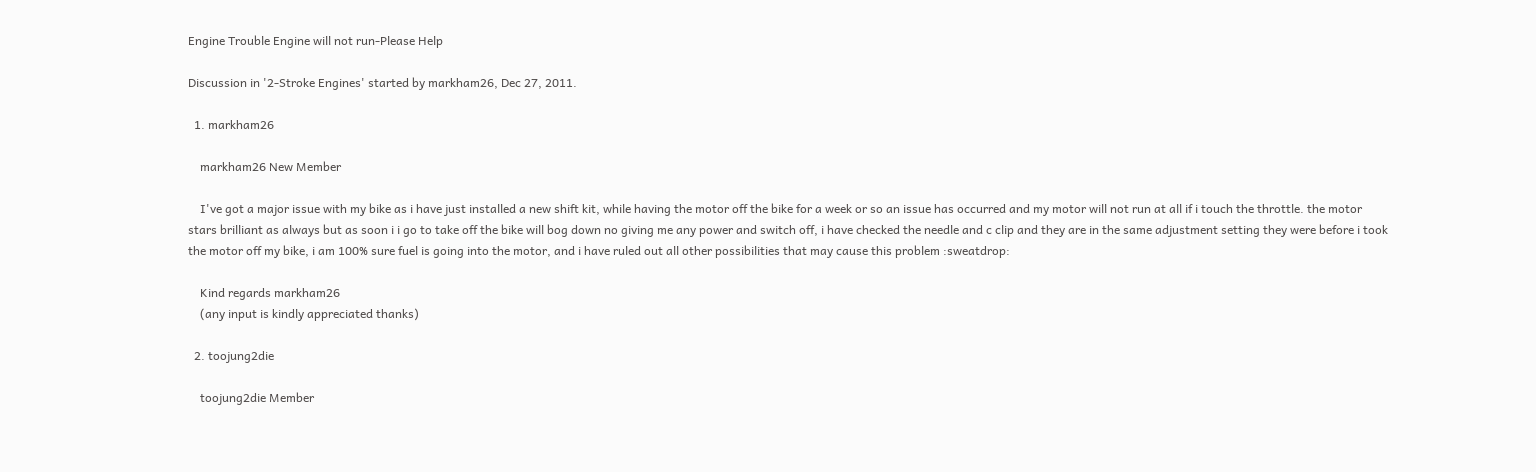Engine Trouble Engine will not run-Please Help

Discussion in '2-Stroke Engines' started by markham26, Dec 27, 2011.

  1. markham26

    markham26 New Member

    I've got a major issue with my bike as i have just installed a new shift kit, while having the motor off the bike for a week or so an issue has occurred and my motor will not run at all if i touch the throttle. the motor stars brilliant as always but as soon i i go to take off the bike will bog down no giving me any power and switch off, i have checked the needle and c clip and they are in the same adjustment setting they were before i took the motor off my bike, i am 100% sure fuel is going into the motor, and i have ruled out all other possibilities that may cause this problem :sweatdrop:

    Kind regards markham26
    (any input is kindly appreciated thanks)

  2. toojung2die

    toojung2die Member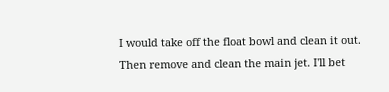I would take off the float bowl and clean it out. Then remove and clean the main jet. I'll bet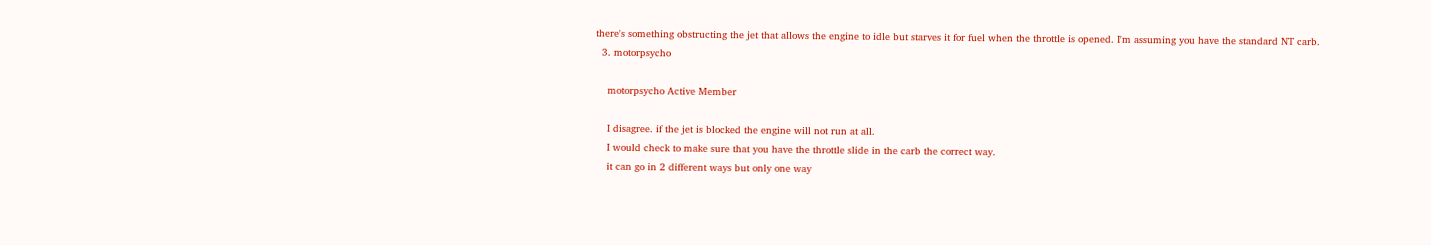there's something obstructing the jet that allows the engine to idle but starves it for fuel when the throttle is opened. I'm assuming you have the standard NT carb.
  3. motorpsycho

    motorpsycho Active Member

    I disagree. if the jet is blocked the engine will not run at all.
    I would check to make sure that you have the throttle slide in the carb the correct way.
    it can go in 2 different ways but only one way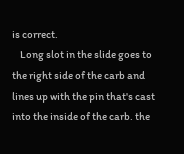is correct.
    Long slot in the slide goes to the right side of the carb and lines up with the pin that's cast into the inside of the carb. the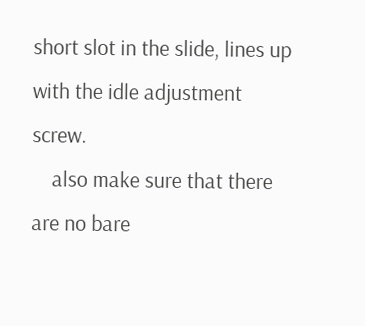short slot in the slide, lines up with the idle adjustment screw.
    also make sure that there are no bare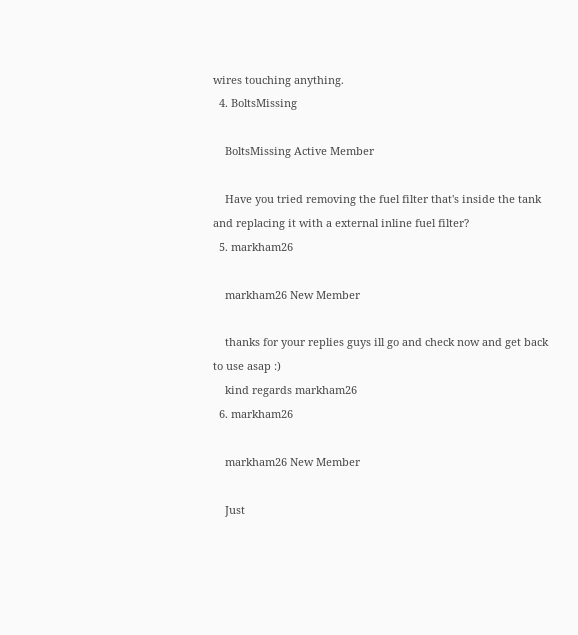wires touching anything.
  4. BoltsMissing

    BoltsMissing Active Member

    Have you tried removing the fuel filter that's inside the tank and replacing it with a external inline fuel filter?
  5. markham26

    markham26 New Member

    thanks for your replies guys ill go and check now and get back to use asap :)
    kind regards markham26
  6. markham26

    markham26 New Member

    Just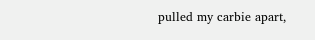pulled my carbie apart,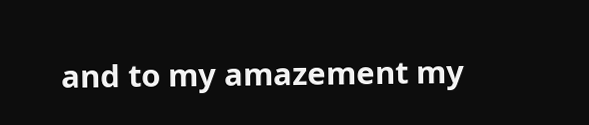and to my amazement my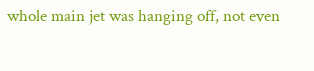whole main jet was hanging off, not even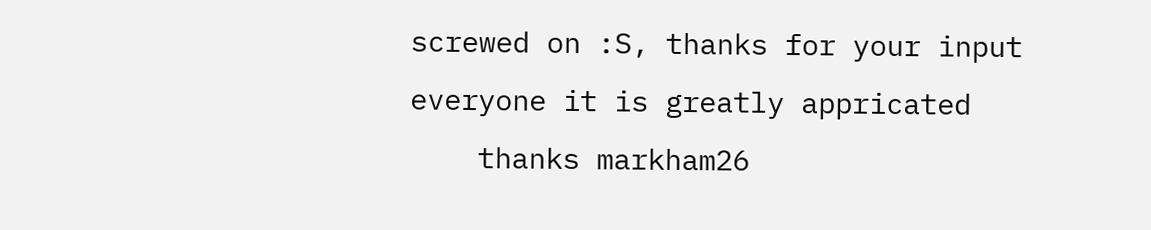screwed on :S, thanks for your input everyone it is greatly appricated
    thanks markham26